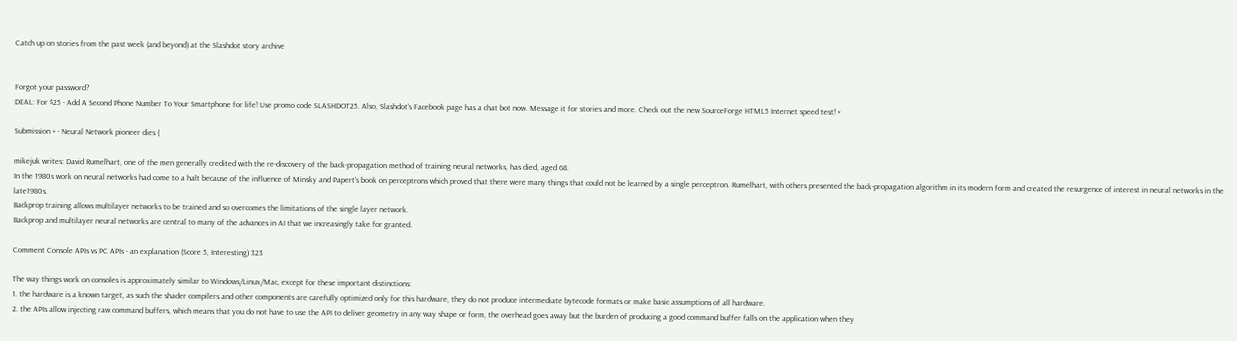Catch up on stories from the past week (and beyond) at the Slashdot story archive


Forgot your password?
DEAL: For $25 - Add A Second Phone Number To Your Smartphone for life! Use promo code SLASHDOT25. Also, Slashdot's Facebook page has a chat bot now. Message it for stories and more. Check out the new SourceForge HTML5 Internet speed test! ×

Submission + - Neural Network pioneer dies (

mikejuk writes: David Rumelhart, one of the men generally credited with the re-discovery of the back-propagation method of training neural networks, has died, aged 68.
In the 1980s work on neural networks had come to a halt because of the influence of Minsky and Papert's book on perceptrons which proved that there were many things that could not be learned by a single perceptron. Rumelhart, with others presented the back-propagation algorithm in its modern form and created the resurgence of interest in neural networks in the late1980s.
Backprop training allows multilayer networks to be trained and so overcomes the limitations of the single layer network.
Backprop and multilayer neural networks are central to many of the advances in AI that we increasingly take for granted.

Comment Console APIs vs PC APIs - an explanation (Score 5, Interesting) 323

The way things work on consoles is approximately similar to Windows/Linux/Mac, except for these important distinctions:
1. the hardware is a known target, as such the shader compilers and other components are carefully optimized only for this hardware, they do not produce intermediate bytecode formats or make basic assumptions of all hardware.
2. the APIs allow injecting raw command buffers, which means that you do not have to use the API to deliver geometry in any way shape or form, the overhead goes away but the burden of producing a good command buffer falls on the application when they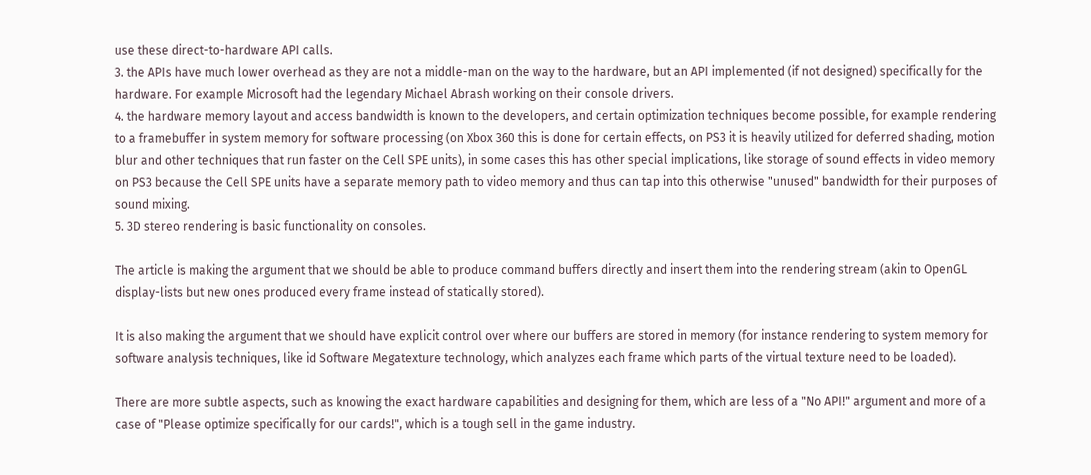use these direct-to-hardware API calls.
3. the APIs have much lower overhead as they are not a middle-man on the way to the hardware, but an API implemented (if not designed) specifically for the hardware. For example Microsoft had the legendary Michael Abrash working on their console drivers.
4. the hardware memory layout and access bandwidth is known to the developers, and certain optimization techniques become possible, for example rendering to a framebuffer in system memory for software processing (on Xbox 360 this is done for certain effects, on PS3 it is heavily utilized for deferred shading, motion blur and other techniques that run faster on the Cell SPE units), in some cases this has other special implications, like storage of sound effects in video memory on PS3 because the Cell SPE units have a separate memory path to video memory and thus can tap into this otherwise "unused" bandwidth for their purposes of sound mixing.
5. 3D stereo rendering is basic functionality on consoles.

The article is making the argument that we should be able to produce command buffers directly and insert them into the rendering stream (akin to OpenGL display-lists but new ones produced every frame instead of statically stored).

It is also making the argument that we should have explicit control over where our buffers are stored in memory (for instance rendering to system memory for software analysis techniques, like id Software Megatexture technology, which analyzes each frame which parts of the virtual texture need to be loaded).

There are more subtle aspects, such as knowing the exact hardware capabilities and designing for them, which are less of a "No API!" argument and more of a case of "Please optimize specifically for our cards!", which is a tough sell in the game industry.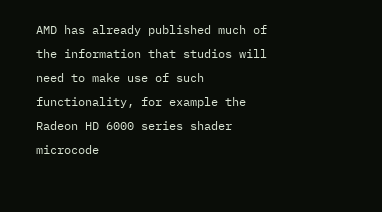AMD has already published much of the information that studios will need to make use of such functionality, for example the Radeon HD 6000 series shader microcode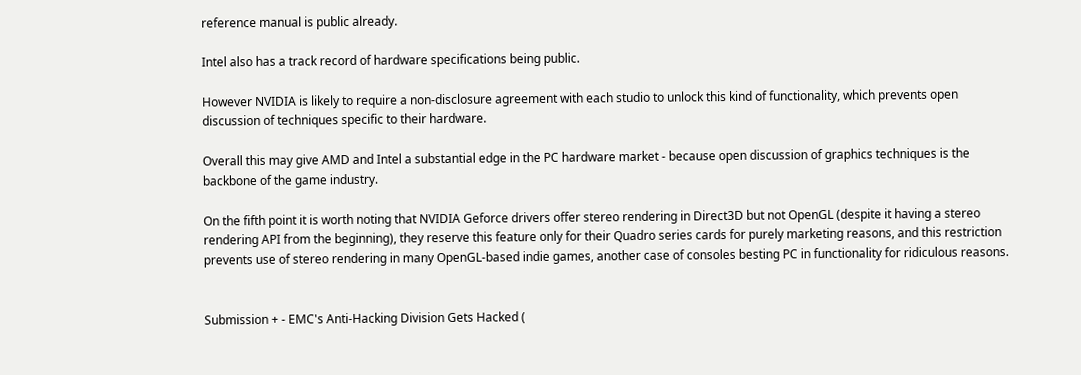reference manual is public already.

Intel also has a track record of hardware specifications being public.

However NVIDIA is likely to require a non-disclosure agreement with each studio to unlock this kind of functionality, which prevents open discussion of techniques specific to their hardware.

Overall this may give AMD and Intel a substantial edge in the PC hardware market - because open discussion of graphics techniques is the backbone of the game industry.

On the fifth point it is worth noting that NVIDIA Geforce drivers offer stereo rendering in Direct3D but not OpenGL (despite it having a stereo rendering API from the beginning), they reserve this feature only for their Quadro series cards for purely marketing reasons, and this restriction prevents use of stereo rendering in many OpenGL-based indie games, another case of consoles besting PC in functionality for ridiculous reasons.


Submission + - EMC's Anti-Hacking Division Gets Hacked (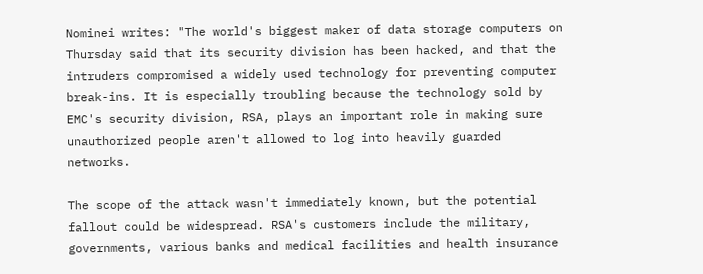Nominei writes: "The world's biggest maker of data storage computers on Thursday said that its security division has been hacked, and that the intruders compromised a widely used technology for preventing computer break-ins. It is especially troubling because the technology sold by EMC's security division, RSA, plays an important role in making sure unauthorized people aren't allowed to log into heavily guarded networks.

The scope of the attack wasn't immediately known, but the potential fallout could be widespread. RSA's customers include the military, governments, various banks and medical facilities and health insurance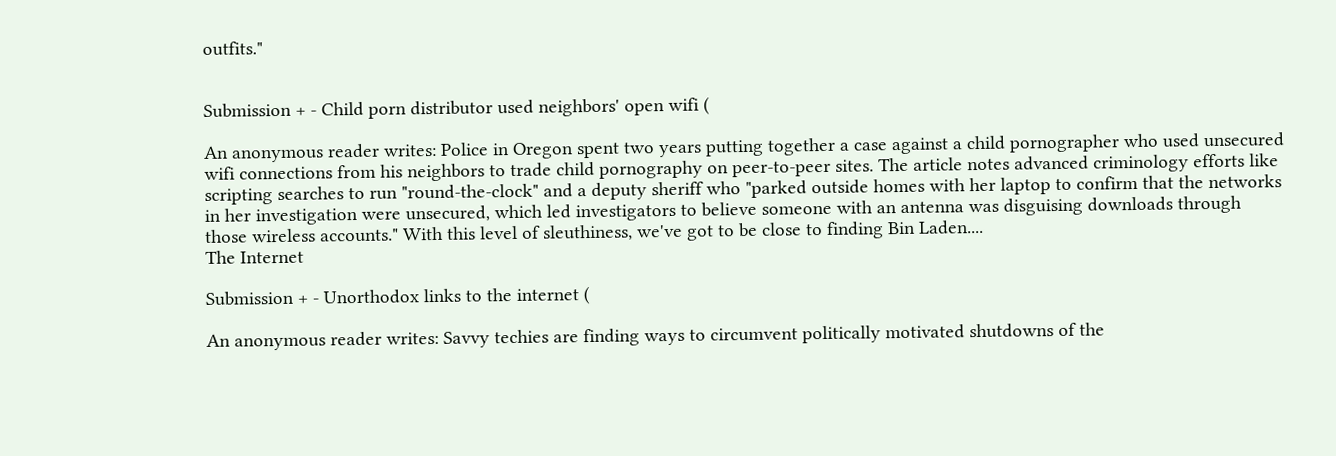outfits."


Submission + - Child porn distributor used neighbors' open wifi (

An anonymous reader writes: Police in Oregon spent two years putting together a case against a child pornographer who used unsecured wifi connections from his neighbors to trade child pornography on peer-to-peer sites. The article notes advanced criminology efforts like scripting searches to run "round-the-clock" and a deputy sheriff who "parked outside homes with her laptop to confirm that the networks in her investigation were unsecured, which led investigators to believe someone with an antenna was disguising downloads through those wireless accounts." With this level of sleuthiness, we've got to be close to finding Bin Laden....
The Internet

Submission + - Unorthodox links to the internet (

An anonymous reader writes: Savvy techies are finding ways to circumvent politically motivated shutdowns of the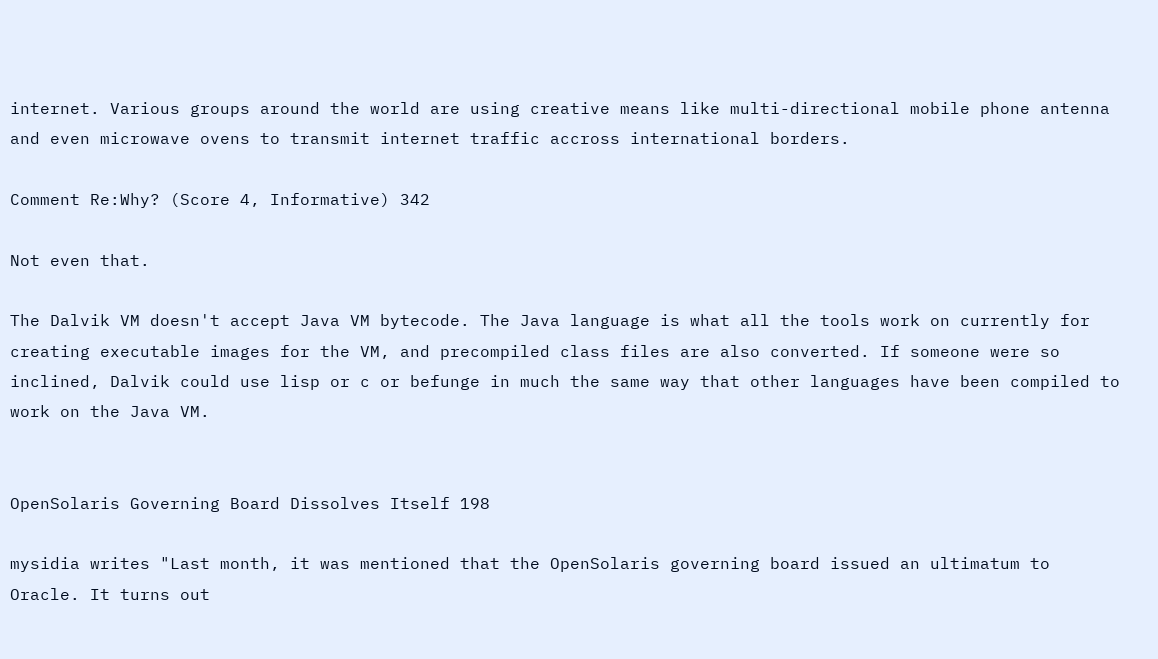internet. Various groups around the world are using creative means like multi-directional mobile phone antenna and even microwave ovens to transmit internet traffic accross international borders.

Comment Re:Why? (Score 4, Informative) 342

Not even that.

The Dalvik VM doesn't accept Java VM bytecode. The Java language is what all the tools work on currently for creating executable images for the VM, and precompiled class files are also converted. If someone were so inclined, Dalvik could use lisp or c or befunge in much the same way that other languages have been compiled to work on the Java VM.


OpenSolaris Governing Board Dissolves Itself 198

mysidia writes "Last month, it was mentioned that the OpenSolaris governing board issued an ultimatum to Oracle. It turns out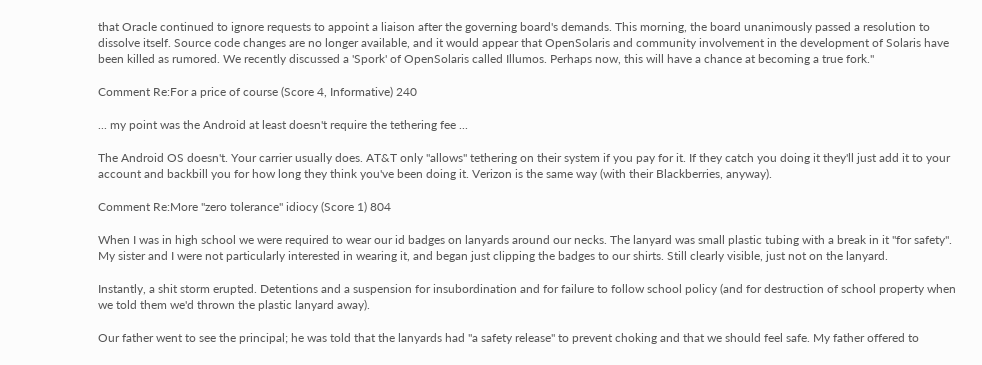that Oracle continued to ignore requests to appoint a liaison after the governing board's demands. This morning, the board unanimously passed a resolution to dissolve itself. Source code changes are no longer available, and it would appear that OpenSolaris and community involvement in the development of Solaris have been killed as rumored. We recently discussed a 'Spork' of OpenSolaris called Illumos. Perhaps now, this will have a chance at becoming a true fork."

Comment Re:For a price of course (Score 4, Informative) 240

... my point was the Android at least doesn't require the tethering fee ...

The Android OS doesn't. Your carrier usually does. AT&T only "allows" tethering on their system if you pay for it. If they catch you doing it they'll just add it to your account and backbill you for how long they think you've been doing it. Verizon is the same way (with their Blackberries, anyway).

Comment Re:More "zero tolerance" idiocy (Score 1) 804

When I was in high school we were required to wear our id badges on lanyards around our necks. The lanyard was small plastic tubing with a break in it "for safety". My sister and I were not particularly interested in wearing it, and began just clipping the badges to our shirts. Still clearly visible, just not on the lanyard.

Instantly, a shit storm erupted. Detentions and a suspension for insubordination and for failure to follow school policy (and for destruction of school property when we told them we'd thrown the plastic lanyard away).

Our father went to see the principal; he was told that the lanyards had "a safety release" to prevent choking and that we should feel safe. My father offered to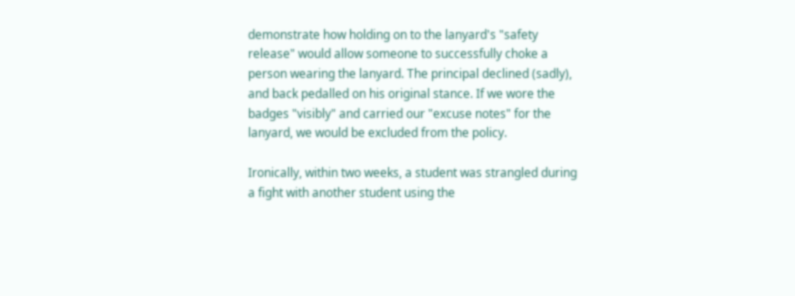demonstrate how holding on to the lanyard's "safety release" would allow someone to successfully choke a person wearing the lanyard. The principal declined (sadly), and back pedalled on his original stance. If we wore the badges "visibly" and carried our "excuse notes" for the lanyard, we would be excluded from the policy.

Ironically, within two weeks, a student was strangled during a fight with another student using the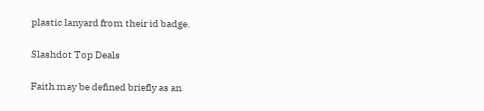plastic lanyard from their id badge.

Slashdot Top Deals

Faith may be defined briefly as an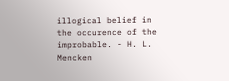illogical belief in the occurence of the improbable. - H. L. Mencken